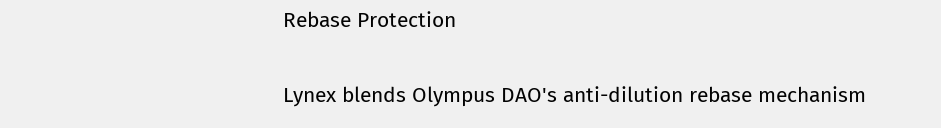Rebase Protection

Lynex blends Olympus DAO's anti-dilution rebase mechanism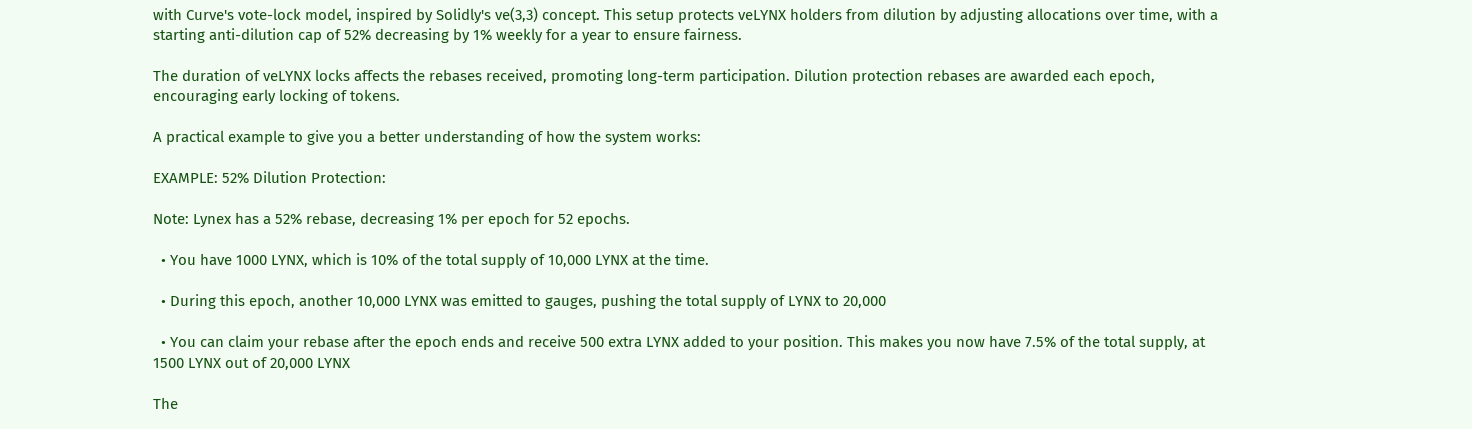with Curve's vote-lock model, inspired by Solidly's ve(3,3) concept. This setup protects veLYNX holders from dilution by adjusting allocations over time, with a starting anti-dilution cap of 52% decreasing by 1% weekly for a year to ensure fairness.

The duration of veLYNX locks affects the rebases received, promoting long-term participation. Dilution protection rebases are awarded each epoch, encouraging early locking of tokens.

A practical example to give you a better understanding of how the system works:

EXAMPLE: 52% Dilution Protection:

Note: Lynex has a 52% rebase, decreasing 1% per epoch for 52 epochs.

  • You have 1000 LYNX, which is 10% of the total supply of 10,000 LYNX at the time.

  • During this epoch, another 10,000 LYNX was emitted to gauges, pushing the total supply of LYNX to 20,000

  • You can claim your rebase after the epoch ends and receive 500 extra LYNX added to your position. This makes you now have 7.5% of the total supply, at 1500 LYNX out of 20,000 LYNX

The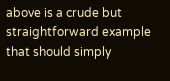above is a crude but straightforward example that should simply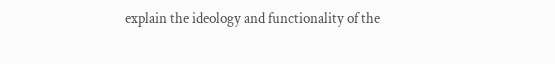explain the ideology and functionality of the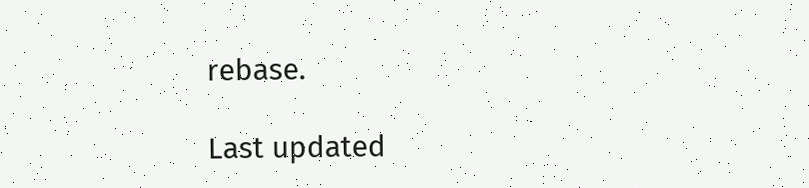rebase.

Last updated